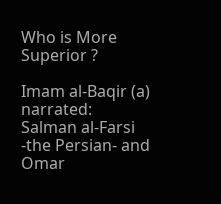Who is More Superior ?

Imam al-Baqir (a) narrated:
Salman al-Farsi -the Persian- and Omar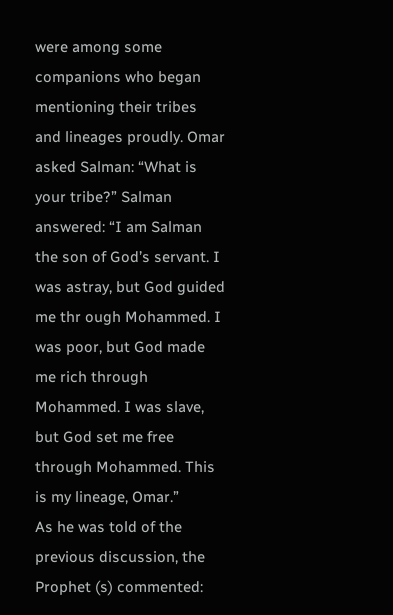were among some companions who began mentioning their tribes and lineages proudly. Omar asked Salman: “What is your tribe?” Salman answered: “I am Salman the son of God’s servant. I was astray, but God guided me thr ough Mohammed. I was poor, but God made me rich through Mohammed. I was slave, but God set me free through Mohammed. This is my lineage, Omar.”
As he was told of the previous discussion, the Prophet (s) commented: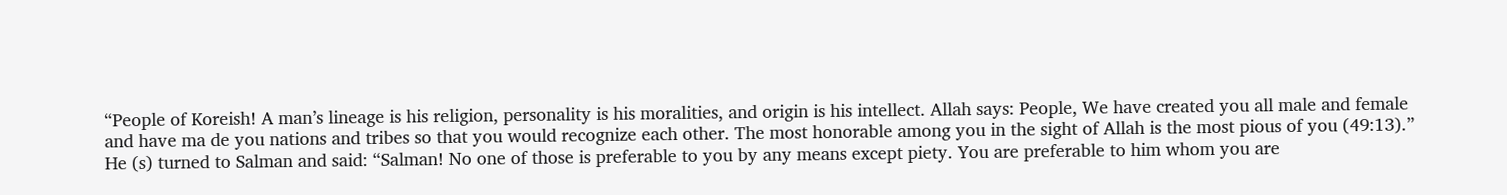“People of Koreish! A man’s lineage is his religion, personality is his moralities, and origin is his intellect. Allah says: People, We have created you all male and female and have ma de you nations and tribes so that you would recognize each other. The most honorable among you in the sight of Allah is the most pious of you (49:13).”
He (s) turned to Salman and said: “Salman! No one of those is preferable to you by any means except piety. You are preferable to him whom you are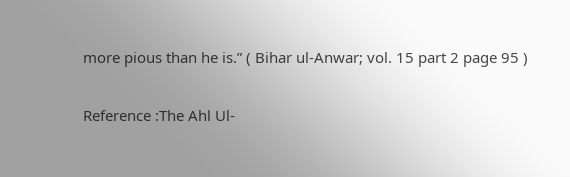more pious than he is.” ( Bihar ul-Anwar; vol. 15 part 2 page 95 )

Reference :The Ahl Ul-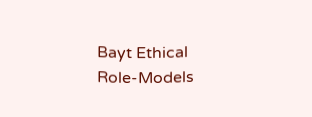Bayt Ethical Role-Models